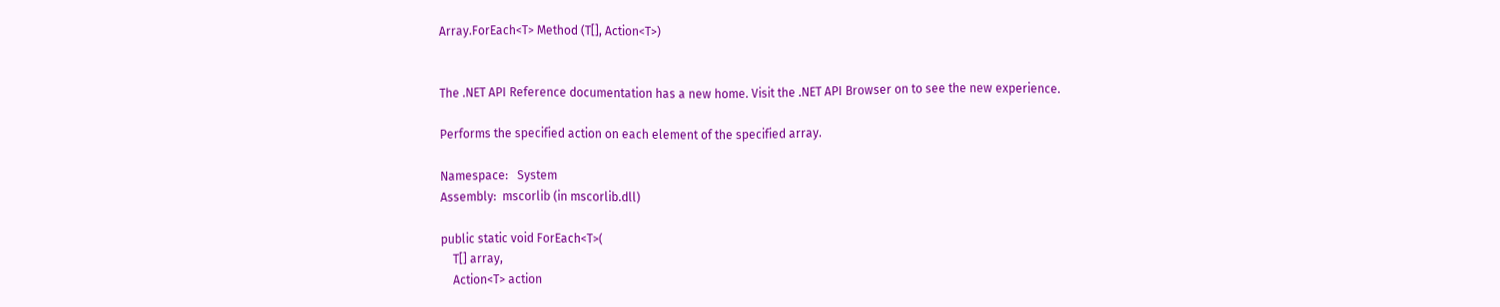Array.ForEach<T> Method (T[], Action<T>)


The .NET API Reference documentation has a new home. Visit the .NET API Browser on to see the new experience.

Performs the specified action on each element of the specified array.

Namespace:   System
Assembly:  mscorlib (in mscorlib.dll)

public static void ForEach<T>(
    T[] array,
    Action<T> action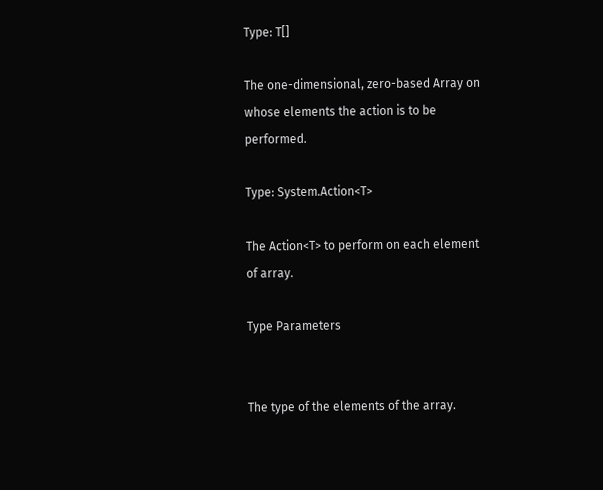Type: T[]

The one-dimensional, zero-based Array on whose elements the action is to be performed.

Type: System.Action<T>

The Action<T> to perform on each element of array.

Type Parameters


The type of the elements of the array.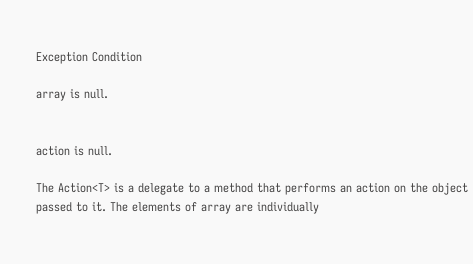Exception Condition

array is null.


action is null.

The Action<T> is a delegate to a method that performs an action on the object passed to it. The elements of array are individually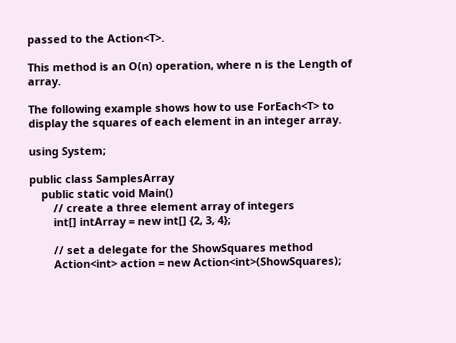passed to the Action<T>.

This method is an O(n) operation, where n is the Length of array.

The following example shows how to use ForEach<T> to display the squares of each element in an integer array.

using System;

public class SamplesArray
    public static void Main()
        // create a three element array of integers
        int[] intArray = new int[] {2, 3, 4};

        // set a delegate for the ShowSquares method
        Action<int> action = new Action<int>(ShowSquares);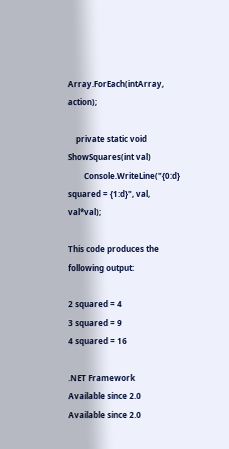Array.ForEach(intArray, action);

    private static void ShowSquares(int val)
        Console.WriteLine("{0:d} squared = {1:d}", val, val*val);

This code produces the following output:

2 squared = 4
3 squared = 9
4 squared = 16

.NET Framework
Available since 2.0
Available since 2.0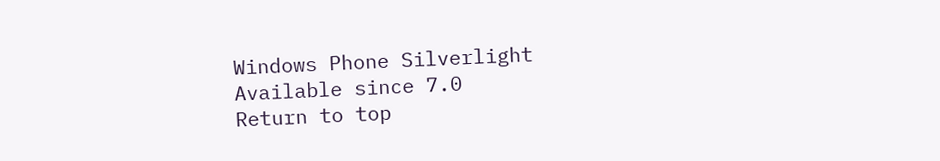Windows Phone Silverlight
Available since 7.0
Return to top